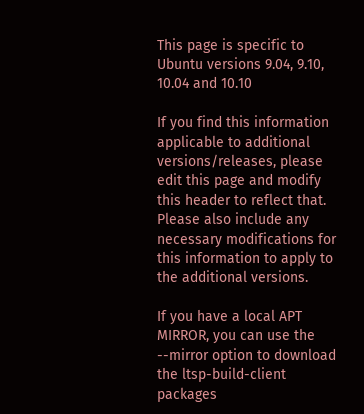This page is specific to Ubuntu versions 9.04, 9.10, 10.04 and 10.10

If you find this information applicable to additional versions/releases, please edit this page and modify this header to reflect that. Please also include any necessary modifications for this information to apply to the additional versions.

If you have a local APT MIRROR, you can use the --mirror option to download the ltsp-build-client packages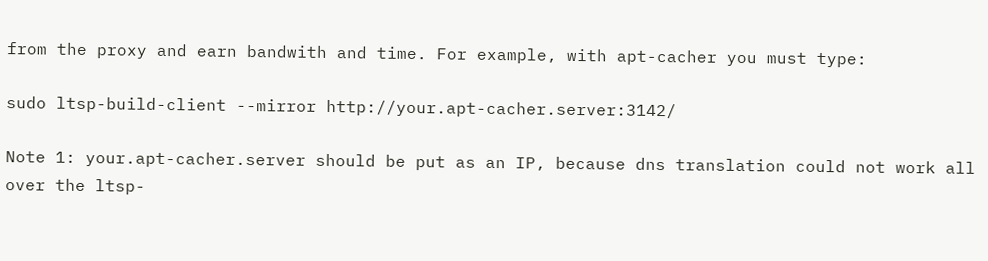from the proxy and earn bandwith and time. For example, with apt-cacher you must type:

sudo ltsp-build-client --mirror http://your.apt-cacher.server:3142/

Note 1: your.apt-cacher.server should be put as an IP, because dns translation could not work all over the ltsp-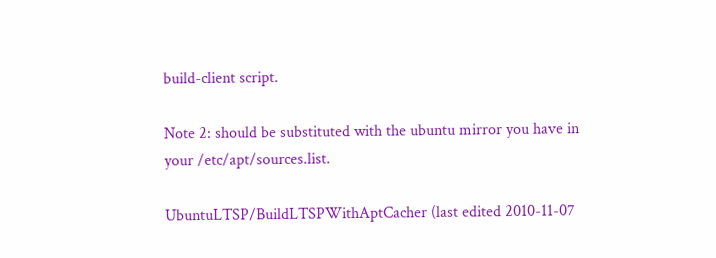build-client script.

Note 2: should be substituted with the ubuntu mirror you have in your /etc/apt/sources.list.

UbuntuLTSP/BuildLTSPWithAptCacher (last edited 2010-11-07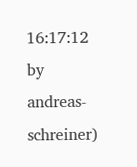16:17:12 by andreas-schreiner)